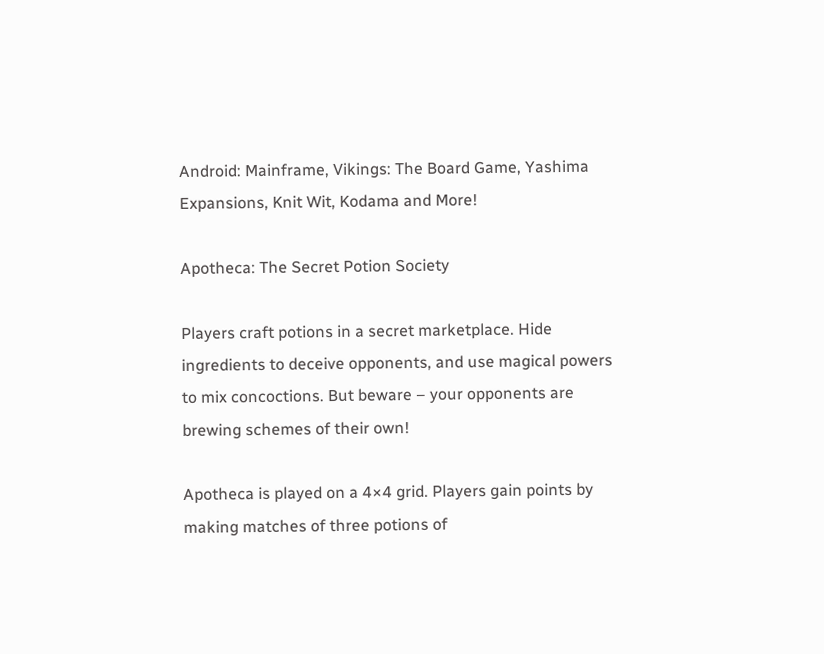Android: Mainframe, Vikings: The Board Game, Yashima Expansions, Knit Wit, Kodama and More!

Apotheca: The Secret Potion Society

Players craft potions in a secret marketplace. Hide ingredients to deceive opponents, and use magical powers to mix concoctions. But beware – your opponents are brewing schemes of their own!

Apotheca is played on a 4×4 grid. Players gain points by making matches of three potions of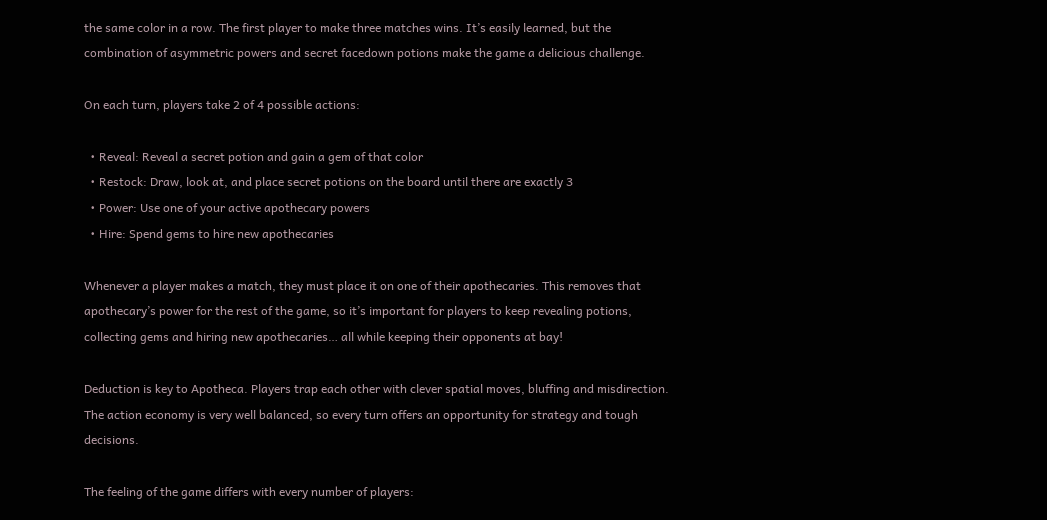the same color in a row. The first player to make three matches wins. It’s easily learned, but the combination of asymmetric powers and secret facedown potions make the game a delicious challenge.

On each turn, players take 2 of 4 possible actions:

  • Reveal: Reveal a secret potion and gain a gem of that color
  • Restock: Draw, look at, and place secret potions on the board until there are exactly 3
  • Power: Use one of your active apothecary powers
  • Hire: Spend gems to hire new apothecaries

Whenever a player makes a match, they must place it on one of their apothecaries. This removes that apothecary’s power for the rest of the game, so it’s important for players to keep revealing potions, collecting gems and hiring new apothecaries… all while keeping their opponents at bay!

Deduction is key to Apotheca. Players trap each other with clever spatial moves, bluffing and misdirection. The action economy is very well balanced, so every turn offers an opportunity for strategy and tough decisions.

The feeling of the game differs with every number of players: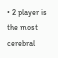• 2 player is the most cerebral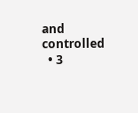and controlled
  • 3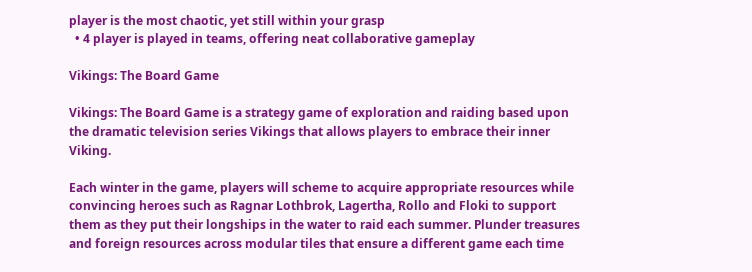player is the most chaotic, yet still within your grasp
  • 4 player is played in teams, offering neat collaborative gameplay

Vikings: The Board Game

Vikings: The Board Game is a strategy game of exploration and raiding based upon the dramatic television series Vikings that allows players to embrace their inner Viking.

Each winter in the game, players will scheme to acquire appropriate resources while convincing heroes such as Ragnar Lothbrok, Lagertha, Rollo and Floki to support them as they put their longships in the water to raid each summer. Plunder treasures and foreign resources across modular tiles that ensure a different game each time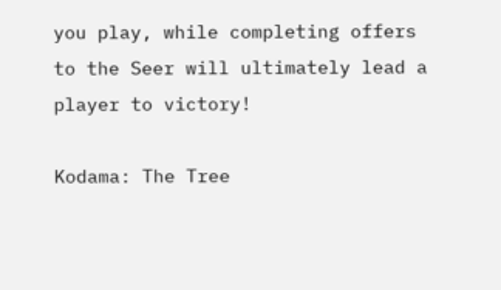you play, while completing offers to the Seer will ultimately lead a player to victory!

Kodama: The Tree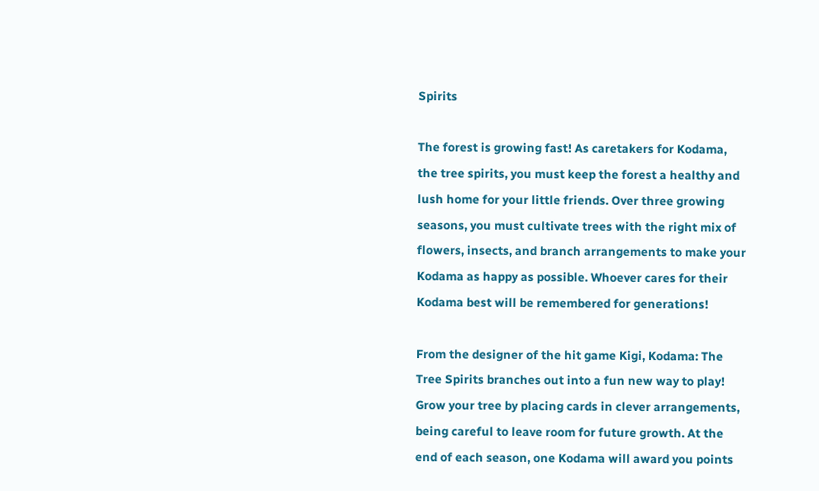Spirits

The forest is growing fast! As caretakers for Kodama, the tree spirits, you must keep the forest a healthy and lush home for your little friends. Over three growing seasons, you must cultivate trees with the right mix of flowers, insects, and branch arrangements to make your Kodama as happy as possible. Whoever cares for their Kodama best will be remembered for generations!

From the designer of the hit game Kigi, Kodama: The Tree Spirits branches out into a fun new way to play! Grow your tree by placing cards in clever arrangements, being careful to leave room for future growth. At the end of each season, one Kodama will award you points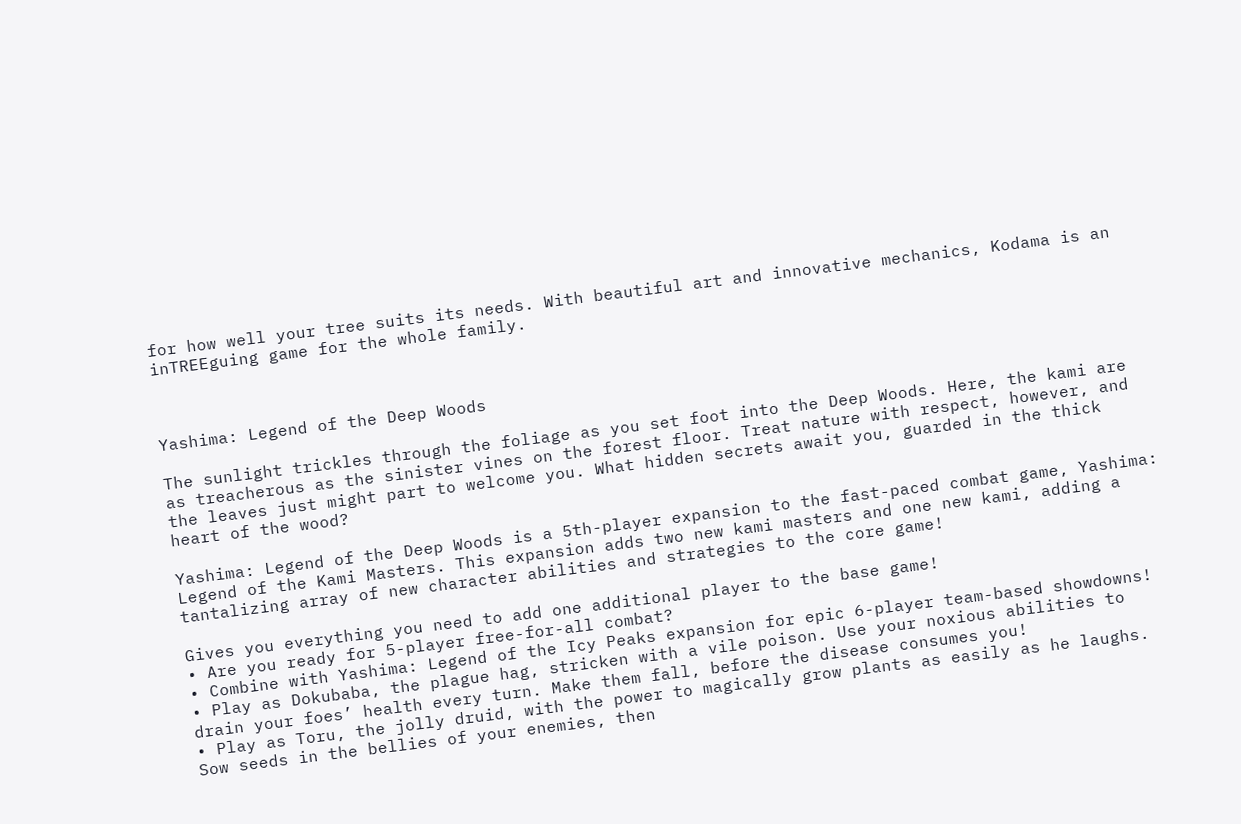for how well your tree suits its needs. With beautiful art and innovative mechanics, Kodama is an inTREEguing game for the whole family.



Yashima: Legend of the Deep Woods

The sunlight trickles through the foliage as you set foot into the Deep Woods. Here, the kami are as treacherous as the sinister vines on the forest floor. Treat nature with respect, however, and the leaves just might part to welcome you. What hidden secrets await you, guarded in the thick heart of the wood?

Yashima: Legend of the Deep Woods is a 5th-player expansion to the fast-paced combat game, Yashima: Legend of the Kami Masters. This expansion adds two new kami masters and one new kami, adding a tantalizing array of new character abilities and strategies to the core game!

Gives you everything you need to add one additional player to the base game!
• Are you ready for 5-player free-for-all combat?
• Combine with Yashima: Legend of the Icy Peaks expansion for epic 6-player team-based showdowns!
• Play as Dokubaba, the plague hag, stricken with a vile poison. Use your noxious abilities to drain your foes’ health every turn. Make them fall, before the disease consumes you!
• Play as Toru, the jolly druid, with the power to magically grow plants as easily as he laughs. Sow seeds in the bellies of your enemies, then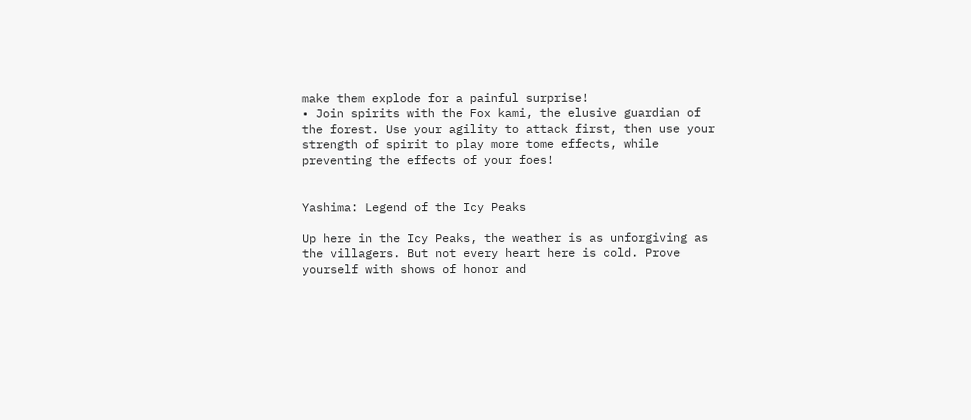make them explode for a painful surprise!
• Join spirits with the Fox kami, the elusive guardian of the forest. Use your agility to attack first, then use your strength of spirit to play more tome effects, while preventing the effects of your foes!


Yashima: Legend of the Icy Peaks

Up here in the Icy Peaks, the weather is as unforgiving as the villagers. But not every heart here is cold. Prove yourself with shows of honor and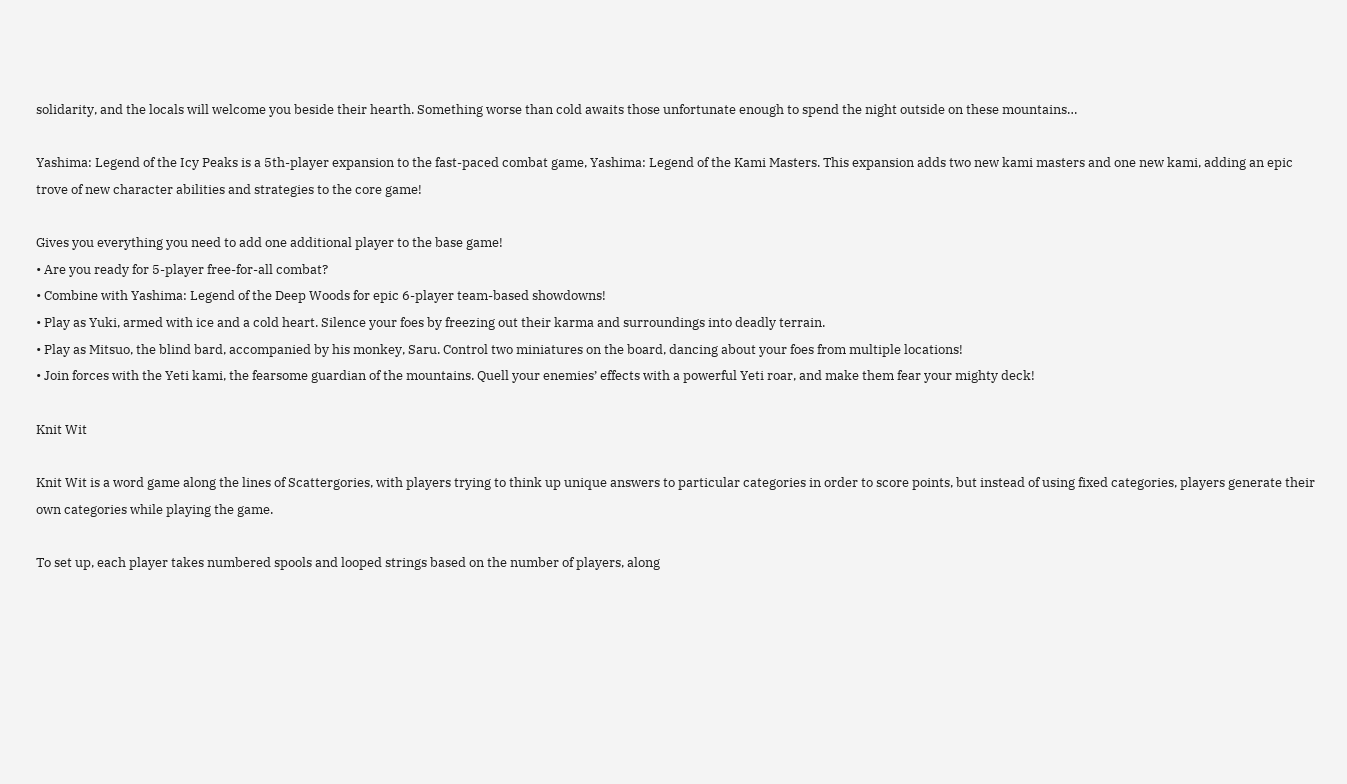solidarity, and the locals will welcome you beside their hearth. Something worse than cold awaits those unfortunate enough to spend the night outside on these mountains…

Yashima: Legend of the Icy Peaks is a 5th-player expansion to the fast-paced combat game, Yashima: Legend of the Kami Masters. This expansion adds two new kami masters and one new kami, adding an epic trove of new character abilities and strategies to the core game!

Gives you everything you need to add one additional player to the base game!
• Are you ready for 5-player free-for-all combat?
• Combine with Yashima: Legend of the Deep Woods for epic 6-player team-based showdowns!
• Play as Yuki, armed with ice and a cold heart. Silence your foes by freezing out their karma and surroundings into deadly terrain.
• Play as Mitsuo, the blind bard, accompanied by his monkey, Saru. Control two miniatures on the board, dancing about your foes from multiple locations!
• Join forces with the Yeti kami, the fearsome guardian of the mountains. Quell your enemies’ effects with a powerful Yeti roar, and make them fear your mighty deck!

Knit Wit

Knit Wit is a word game along the lines of Scattergories, with players trying to think up unique answers to particular categories in order to score points, but instead of using fixed categories, players generate their own categories while playing the game.

To set up, each player takes numbered spools and looped strings based on the number of players, along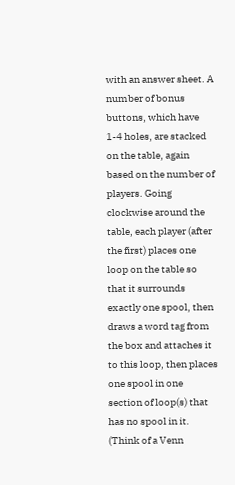with an answer sheet. A number of bonus buttons, which have 1-4 holes, are stacked on the table, again based on the number of players. Going clockwise around the table, each player (after the first) places one loop on the table so that it surrounds exactly one spool, then draws a word tag from the box and attaches it to this loop, then places one spool in one section of loop(s) that has no spool in it. (Think of a Venn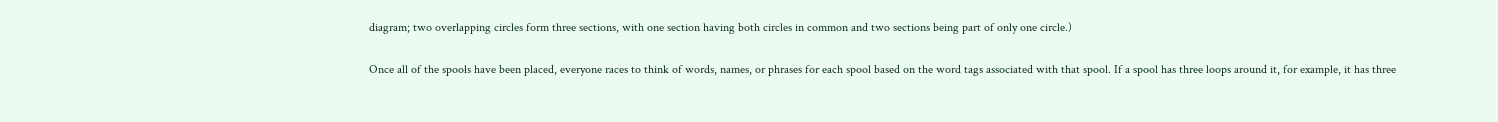diagram; two overlapping circles form three sections, with one section having both circles in common and two sections being part of only one circle.)

Once all of the spools have been placed, everyone races to think of words, names, or phrases for each spool based on the word tags associated with that spool. If a spool has three loops around it, for example, it has three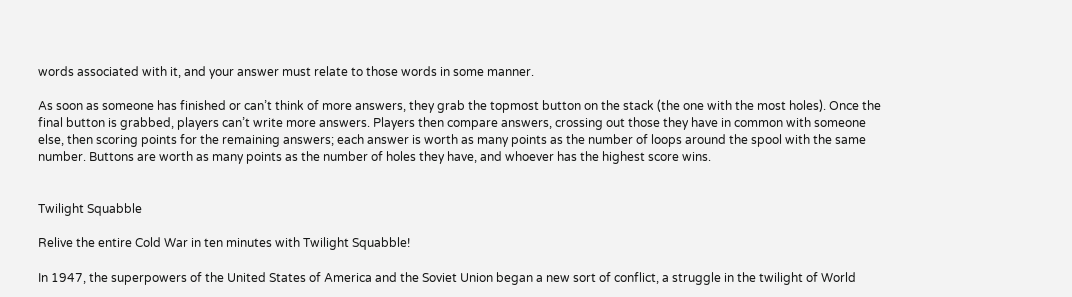words associated with it, and your answer must relate to those words in some manner.

As soon as someone has finished or can’t think of more answers, they grab the topmost button on the stack (the one with the most holes). Once the final button is grabbed, players can’t write more answers. Players then compare answers, crossing out those they have in common with someone else, then scoring points for the remaining answers; each answer is worth as many points as the number of loops around the spool with the same number. Buttons are worth as many points as the number of holes they have, and whoever has the highest score wins.


Twilight Squabble

Relive the entire Cold War in ten minutes with Twilight Squabble!

In 1947, the superpowers of the United States of America and the Soviet Union began a new sort of conflict, a struggle in the twilight of World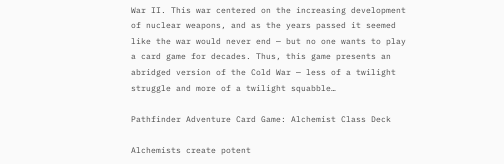War II. This war centered on the increasing development of nuclear weapons, and as the years passed it seemed like the war would never end — but no one wants to play a card game for decades. Thus, this game presents an abridged version of the Cold War — less of a twilight struggle and more of a twilight squabble…

Pathfinder Adventure Card Game: Alchemist Class Deck

Alchemists create potent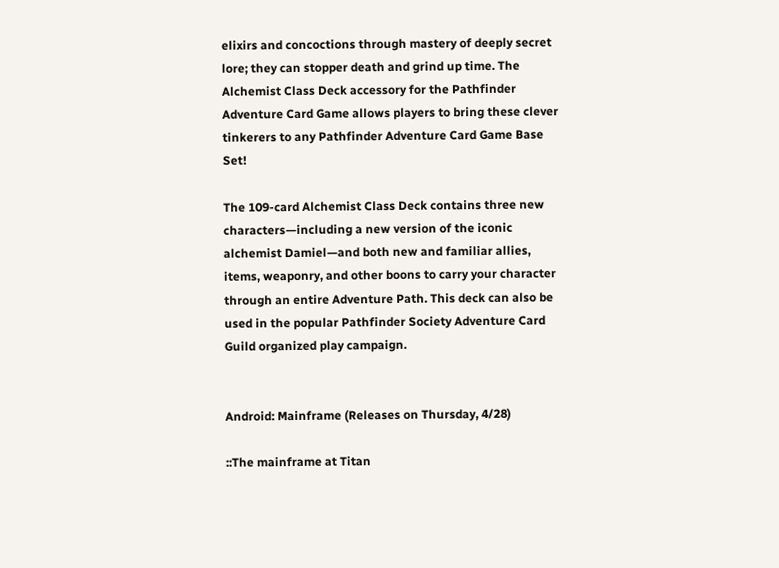elixirs and concoctions through mastery of deeply secret lore; they can stopper death and grind up time. The Alchemist Class Deck accessory for the Pathfinder Adventure Card Game allows players to bring these clever tinkerers to any Pathfinder Adventure Card Game Base Set!

The 109-card Alchemist Class Deck contains three new characters—including a new version of the iconic alchemist Damiel—and both new and familiar allies, items, weaponry, and other boons to carry your character through an entire Adventure Path. This deck can also be used in the popular Pathfinder Society Adventure Card Guild organized play campaign.


Android: Mainframe (Releases on Thursday, 4/28)

::The mainframe at Titan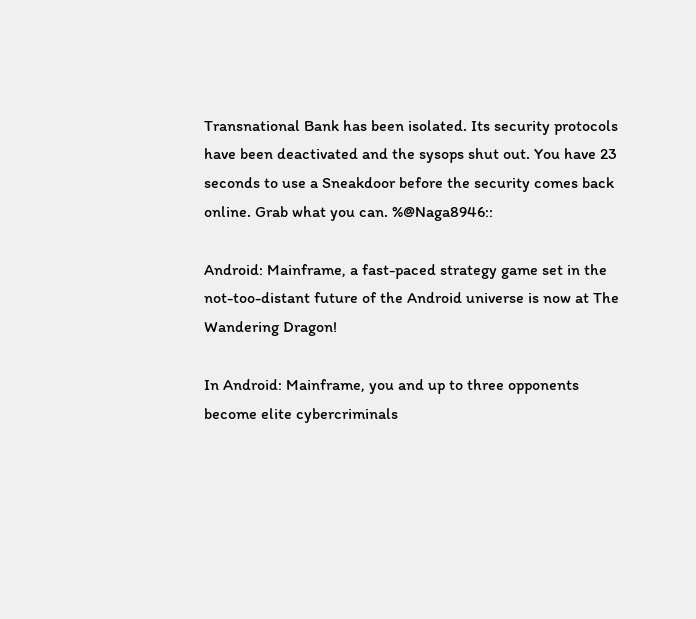Transnational Bank has been isolated. Its security protocols have been deactivated and the sysops shut out. You have 23 seconds to use a Sneakdoor before the security comes back online. Grab what you can. %@Naga8946::

Android: Mainframe, a fast-paced strategy game set in the not-too-distant future of the Android universe is now at The Wandering Dragon!

In Android: Mainframe, you and up to three opponents become elite cybercriminals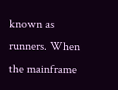known as runners. When the mainframe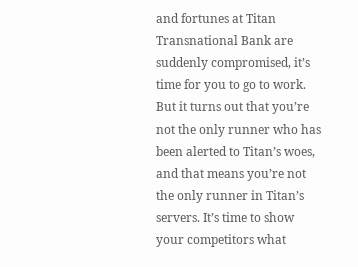and fortunes at Titan Transnational Bank are suddenly compromised, it’s time for you to go to work. But it turns out that you’re not the only runner who has been alerted to Titan’s woes, and that means you’re not the only runner in Titan’s servers. It’s time to show your competitors what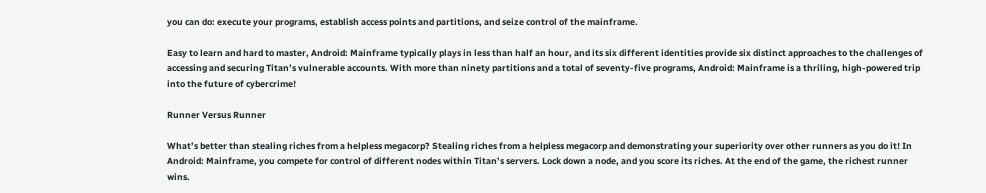you can do: execute your programs, establish access points and partitions, and seize control of the mainframe.

Easy to learn and hard to master, Android: Mainframe typically plays in less than half an hour, and its six different identities provide six distinct approaches to the challenges of accessing and securing Titan’s vulnerable accounts. With more than ninety partitions and a total of seventy-five programs, Android: Mainframe is a thriling, high-powered trip into the future of cybercrime!

Runner Versus Runner

What’s better than stealing riches from a helpless megacorp? Stealing riches from a helpless megacorp and demonstrating your superiority over other runners as you do it! In Android: Mainframe, you compete for control of different nodes within Titan’s servers. Lock down a node, and you score its riches. At the end of the game, the richest runner wins.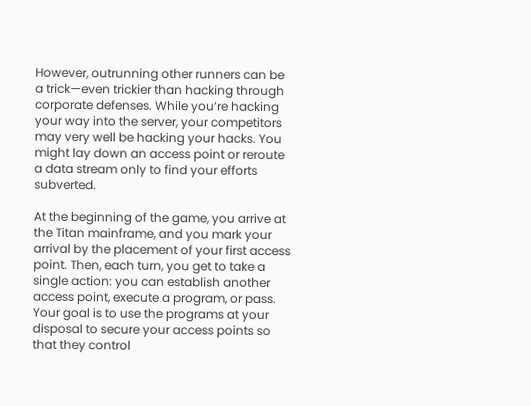However, outrunning other runners can be a trick—even trickier than hacking through corporate defenses. While you’re hacking your way into the server, your competitors may very well be hacking your hacks. You might lay down an access point or reroute a data stream only to find your efforts subverted.

At the beginning of the game, you arrive at the Titan mainframe, and you mark your arrival by the placement of your first access point. Then, each turn, you get to take a single action: you can establish another access point, execute a program, or pass. Your goal is to use the programs at your disposal to secure your access points so that they control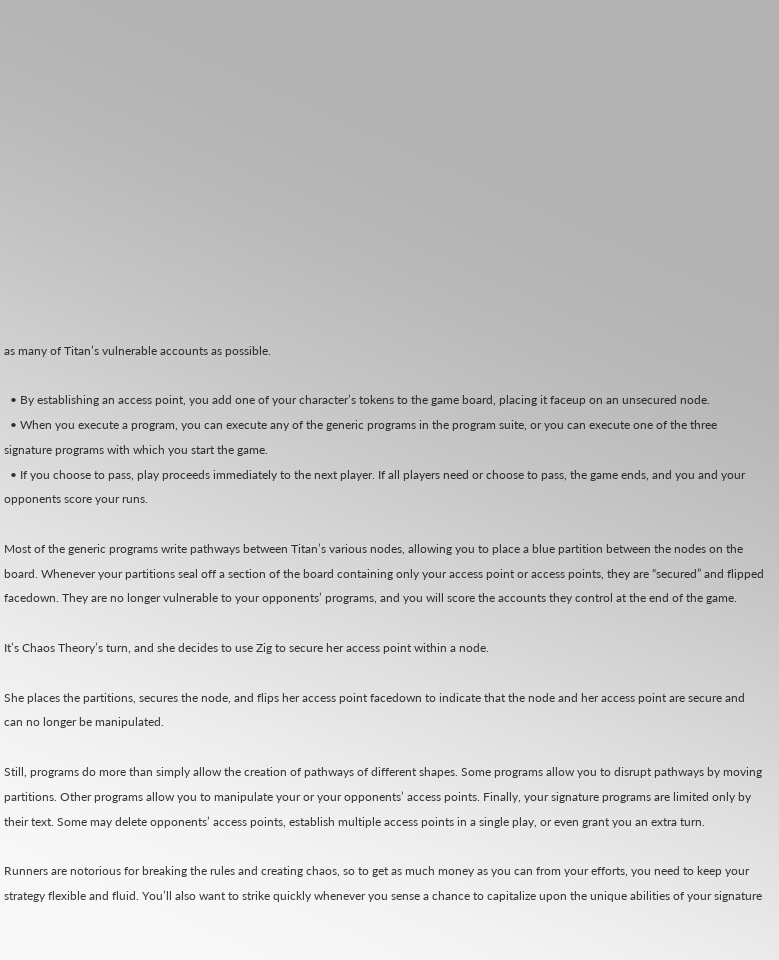as many of Titan’s vulnerable accounts as possible.

  • By establishing an access point, you add one of your character’s tokens to the game board, placing it faceup on an unsecured node.
  • When you execute a program, you can execute any of the generic programs in the program suite, or you can execute one of the three signature programs with which you start the game.
  • If you choose to pass, play proceeds immediately to the next player. If all players need or choose to pass, the game ends, and you and your opponents score your runs.

Most of the generic programs write pathways between Titan’s various nodes, allowing you to place a blue partition between the nodes on the board. Whenever your partitions seal off a section of the board containing only your access point or access points, they are “secured” and flipped facedown. They are no longer vulnerable to your opponents’ programs, and you will score the accounts they control at the end of the game.

It’s Chaos Theory’s turn, and she decides to use Zig to secure her access point within a node.

She places the partitions, secures the node, and flips her access point facedown to indicate that the node and her access point are secure and can no longer be manipulated.

Still, programs do more than simply allow the creation of pathways of different shapes. Some programs allow you to disrupt pathways by moving partitions. Other programs allow you to manipulate your or your opponents’ access points. Finally, your signature programs are limited only by their text. Some may delete opponents’ access points, establish multiple access points in a single play, or even grant you an extra turn.

Runners are notorious for breaking the rules and creating chaos, so to get as much money as you can from your efforts, you need to keep your strategy flexible and fluid. You’ll also want to strike quickly whenever you sense a chance to capitalize upon the unique abilities of your signature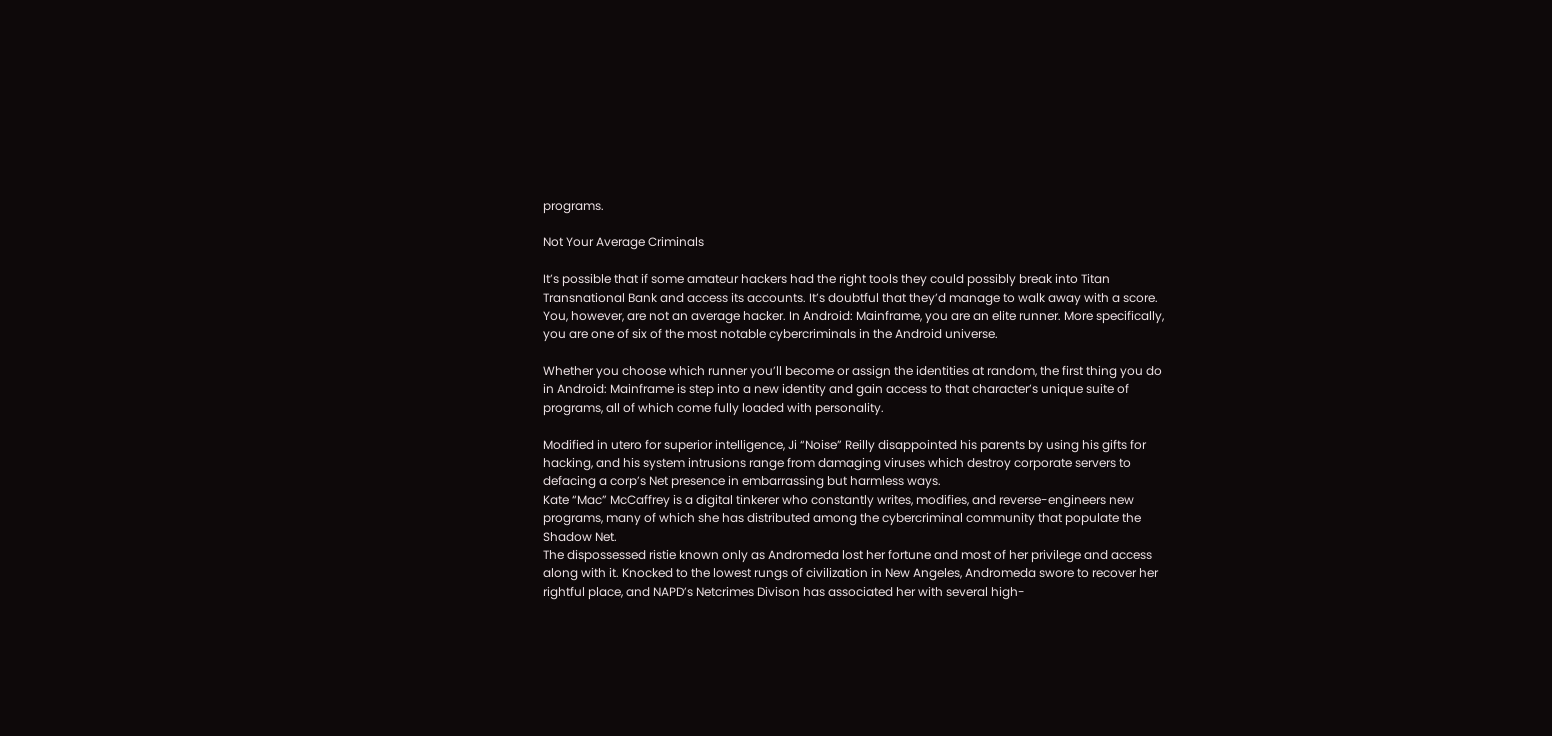programs.

Not Your Average Criminals

It’s possible that if some amateur hackers had the right tools they could possibly break into Titan Transnational Bank and access its accounts. It’s doubtful that they’d manage to walk away with a score. You, however, are not an average hacker. In Android: Mainframe, you are an elite runner. More specifically, you are one of six of the most notable cybercriminals in the Android universe.

Whether you choose which runner you’ll become or assign the identities at random, the first thing you do in Android: Mainframe is step into a new identity and gain access to that character’s unique suite of programs, all of which come fully loaded with personality.

Modified in utero for superior intelligence, Ji “Noise” Reilly disappointed his parents by using his gifts for hacking, and his system intrusions range from damaging viruses which destroy corporate servers to defacing a corp’s Net presence in embarrassing but harmless ways.
Kate “Mac” McCaffrey is a digital tinkerer who constantly writes, modifies, and reverse-engineers new programs, many of which she has distributed among the cybercriminal community that populate the Shadow Net.
The dispossessed ristie known only as Andromeda lost her fortune and most of her privilege and access along with it. Knocked to the lowest rungs of civilization in New Angeles, Andromeda swore to recover her rightful place, and NAPD’s Netcrimes Divison has associated her with several high-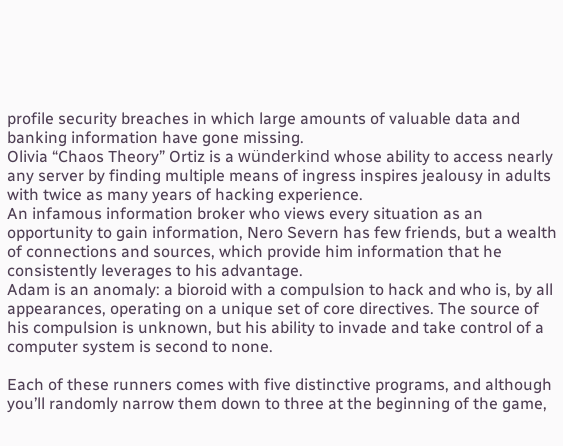profile security breaches in which large amounts of valuable data and banking information have gone missing.
Olivia “Chaos Theory” Ortiz is a wünderkind whose ability to access nearly any server by finding multiple means of ingress inspires jealousy in adults with twice as many years of hacking experience.
An infamous information broker who views every situation as an opportunity to gain information, Nero Severn has few friends, but a wealth of connections and sources, which provide him information that he consistently leverages to his advantage.
Adam is an anomaly: a bioroid with a compulsion to hack and who is, by all appearances, operating on a unique set of core directives. The source of his compulsion is unknown, but his ability to invade and take control of a computer system is second to none.

Each of these runners comes with five distinctive programs, and although you’ll randomly narrow them down to three at the beginning of the game,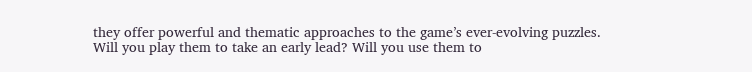they offer powerful and thematic approaches to the game’s ever-evolving puzzles. Will you play them to take an early lead? Will you use them to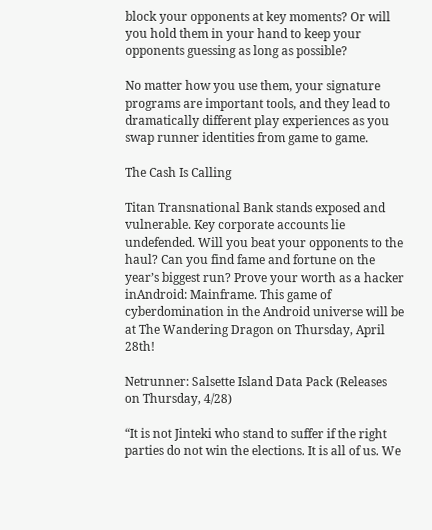block your opponents at key moments? Or will you hold them in your hand to keep your opponents guessing as long as possible?

No matter how you use them, your signature programs are important tools, and they lead to dramatically different play experiences as you swap runner identities from game to game.

The Cash Is Calling

Titan Transnational Bank stands exposed and vulnerable. Key corporate accounts lie undefended. Will you beat your opponents to the haul? Can you find fame and fortune on the year’s biggest run? Prove your worth as a hacker inAndroid: Mainframe. This game of cyberdomination in the Android universe will be at The Wandering Dragon on Thursday, April 28th!

Netrunner: Salsette Island Data Pack (Releases on Thursday, 4/28)

“It is not Jinteki who stand to suffer if the right parties do not win the elections. It is all of us. We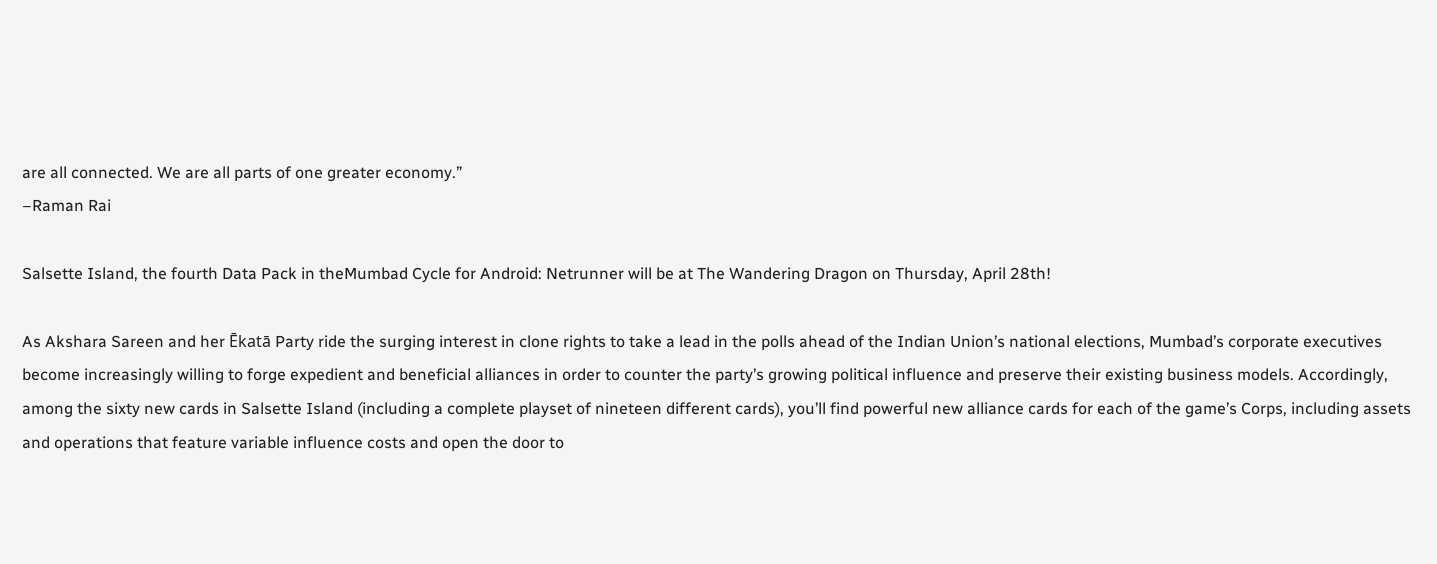are all connected. We are all parts of one greater economy.”
–Raman Rai

Salsette Island, the fourth Data Pack in theMumbad Cycle for Android: Netrunner will be at The Wandering Dragon on Thursday, April 28th!

As Akshara Sareen and her Ēkatā Party ride the surging interest in clone rights to take a lead in the polls ahead of the Indian Union’s national elections, Mumbad’s corporate executives become increasingly willing to forge expedient and beneficial alliances in order to counter the party’s growing political influence and preserve their existing business models. Accordingly, among the sixty new cards in Salsette Island (including a complete playset of nineteen different cards), you’ll find powerful new alliance cards for each of the game’s Corps, including assets and operations that feature variable influence costs and open the door to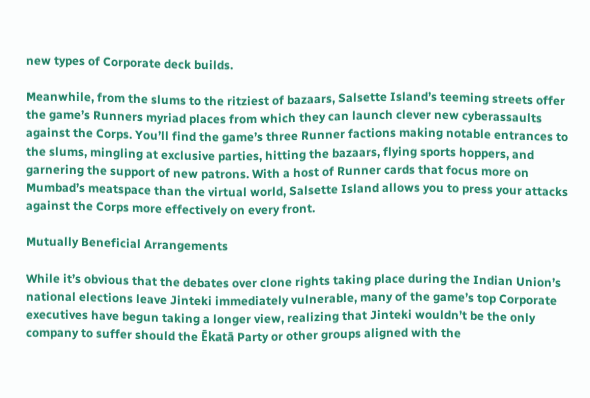new types of Corporate deck builds.

Meanwhile, from the slums to the ritziest of bazaars, Salsette Island’s teeming streets offer the game’s Runners myriad places from which they can launch clever new cyberassaults against the Corps. You’ll find the game’s three Runner factions making notable entrances to the slums, mingling at exclusive parties, hitting the bazaars, flying sports hoppers, and garnering the support of new patrons. With a host of Runner cards that focus more on Mumbad’s meatspace than the virtual world, Salsette Island allows you to press your attacks against the Corps more effectively on every front.

Mutually Beneficial Arrangements

While it’s obvious that the debates over clone rights taking place during the Indian Union’s national elections leave Jinteki immediately vulnerable, many of the game’s top Corporate executives have begun taking a longer view, realizing that Jinteki wouldn’t be the only company to suffer should the Ēkatā Party or other groups aligned with the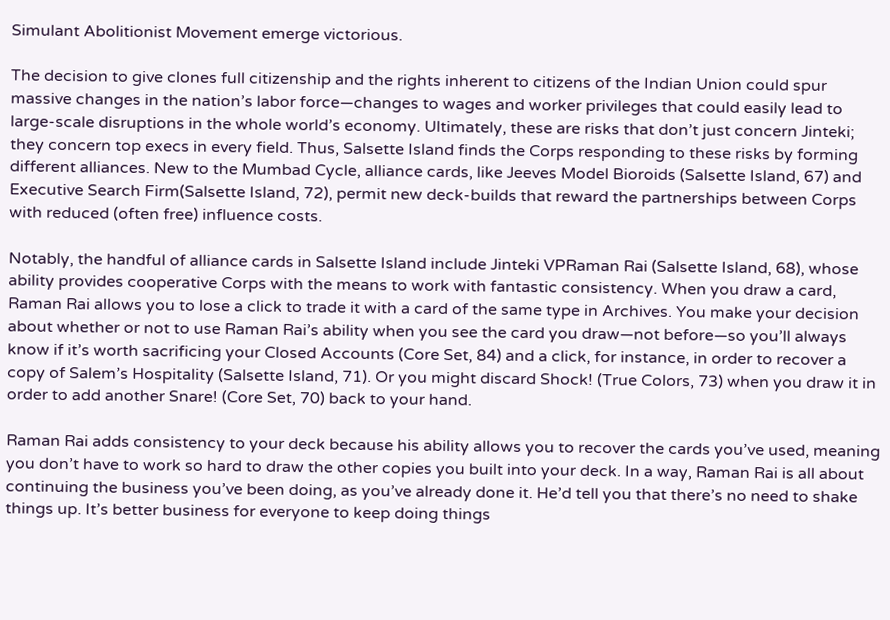Simulant Abolitionist Movement emerge victorious.

The decision to give clones full citizenship and the rights inherent to citizens of the Indian Union could spur massive changes in the nation’s labor force—changes to wages and worker privileges that could easily lead to large-scale disruptions in the whole world’s economy. Ultimately, these are risks that don’t just concern Jinteki; they concern top execs in every field. Thus, Salsette Island finds the Corps responding to these risks by forming different alliances. New to the Mumbad Cycle, alliance cards, like Jeeves Model Bioroids (Salsette Island, 67) and Executive Search Firm(Salsette Island, 72), permit new deck-builds that reward the partnerships between Corps with reduced (often free) influence costs.

Notably, the handful of alliance cards in Salsette Island include Jinteki VPRaman Rai (Salsette Island, 68), whose ability provides cooperative Corps with the means to work with fantastic consistency. When you draw a card, Raman Rai allows you to lose a click to trade it with a card of the same type in Archives. You make your decision about whether or not to use Raman Rai’s ability when you see the card you draw—not before—so you’ll always know if it’s worth sacrificing your Closed Accounts (Core Set, 84) and a click, for instance, in order to recover a copy of Salem’s Hospitality (Salsette Island, 71). Or you might discard Shock! (True Colors, 73) when you draw it in order to add another Snare! (Core Set, 70) back to your hand.

Raman Rai adds consistency to your deck because his ability allows you to recover the cards you’ve used, meaning you don’t have to work so hard to draw the other copies you built into your deck. In a way, Raman Rai is all about continuing the business you’ve been doing, as you’ve already done it. He’d tell you that there’s no need to shake things up. It’s better business for everyone to keep doing things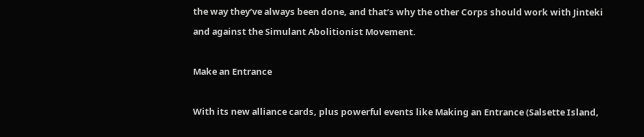the way they’ve always been done, and that’s why the other Corps should work with Jinteki and against the Simulant Abolitionist Movement.

Make an Entrance

With its new alliance cards, plus powerful events like Making an Entrance (Salsette Island,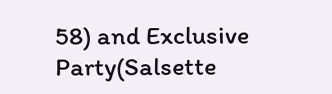58) and Exclusive Party(Salsette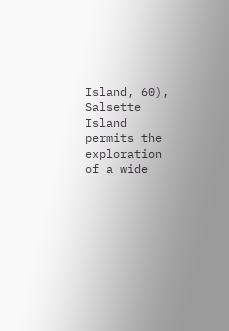Island, 60), Salsette Island permits the exploration of a wide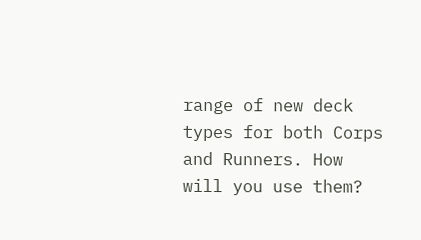range of new deck types for both Corps and Runners. How will you use them?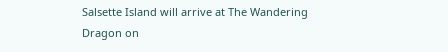Salsette Island will arrive at The Wandering Dragon on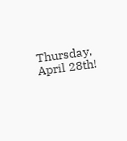Thursday, April 28th!